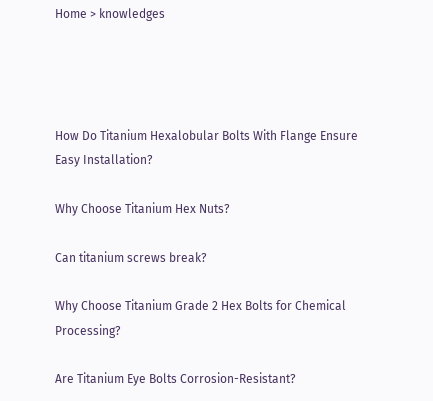Home > knowledges




How Do Titanium Hexalobular Bolts With Flange Ensure Easy Installation?

Why Choose Titanium Hex Nuts?

Can titanium screws break?

Why Choose Titanium Grade 2 Hex Bolts for Chemical Processing?

Are Titanium Eye Bolts Corrosion-Resistant?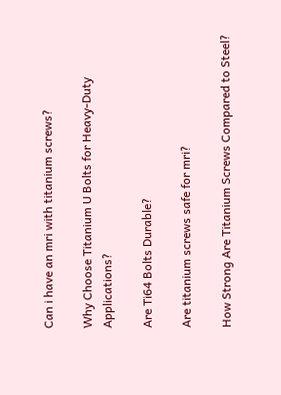Can i have an mri with titanium screws?

Why Choose Titanium U Bolts for Heavy-Duty Applications?

Are Ti64 Bolts Durable?

Are titanium screws safe for mri?

How Strong Are Titanium Screws Compared to Steel?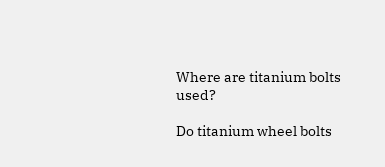Where are titanium bolts used?

Do titanium wheel bolts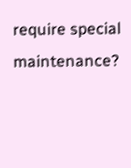require special maintenance?